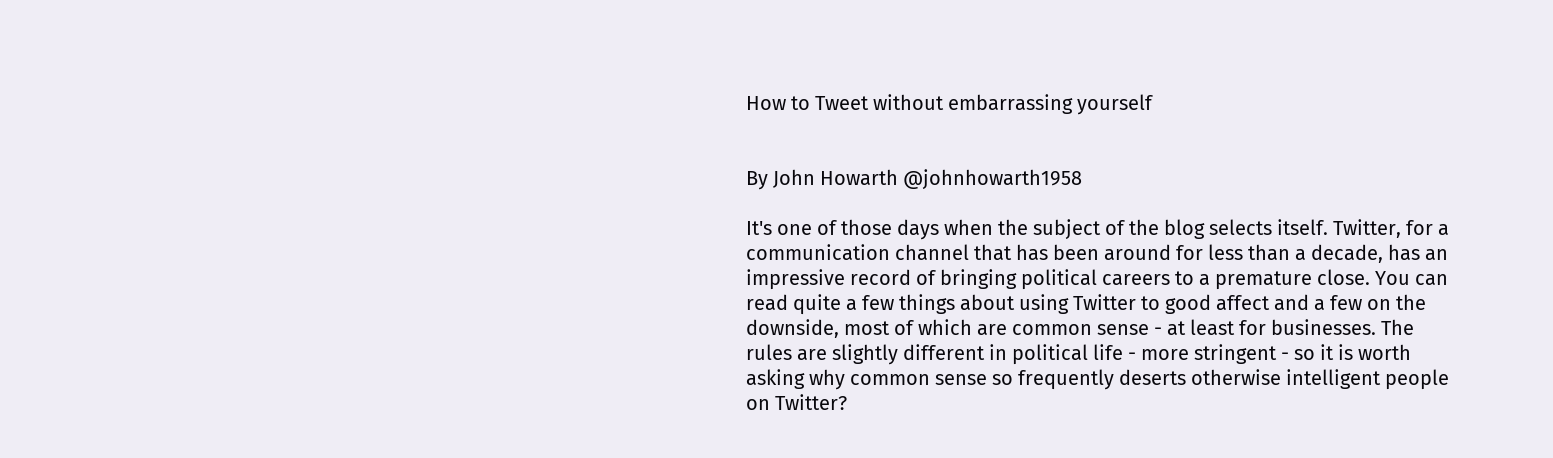How to Tweet without embarrassing yourself


By John Howarth @johnhowarth1958

It's one of those days when the subject of the blog selects itself. Twitter, for a communication channel that has been around for less than a decade, has an impressive record of bringing political careers to a premature close. You can read quite a few things about using Twitter to good affect and a few on the downside, most of which are common sense - at least for businesses. The rules are slightly different in political life - more stringent - so it is worth asking why common sense so frequently deserts otherwise intelligent people on Twitter?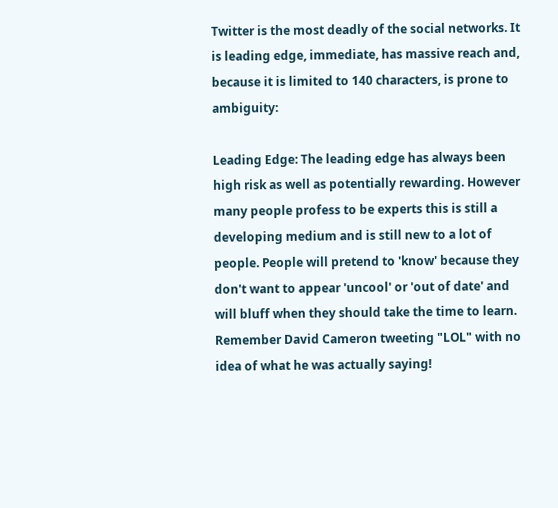Twitter is the most deadly of the social networks. It is leading edge, immediate, has massive reach and, because it is limited to 140 characters, is prone to ambiguity:

Leading Edge: The leading edge has always been high risk as well as potentially rewarding. However many people profess to be experts this is still a developing medium and is still new to a lot of people. People will pretend to 'know' because they don't want to appear 'uncool' or 'out of date' and will bluff when they should take the time to learn. Remember David Cameron tweeting "LOL" with no idea of what he was actually saying!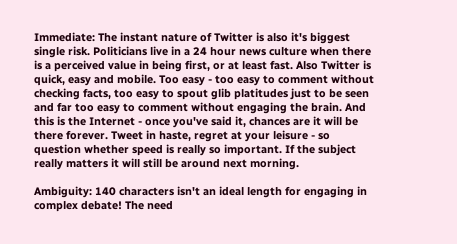Immediate: The instant nature of Twitter is also it's biggest single risk. Politicians live in a 24 hour news culture when there is a perceived value in being first, or at least fast. Also Twitter is quick, easy and mobile. Too easy - too easy to comment without checking facts, too easy to spout glib platitudes just to be seen and far too easy to comment without engaging the brain. And this is the Internet - once you've said it, chances are it will be there forever. Tweet in haste, regret at your leisure - so question whether speed is really so important. If the subject really matters it will still be around next morning.

Ambiguity: 140 characters isn't an ideal length for engaging in complex debate! The need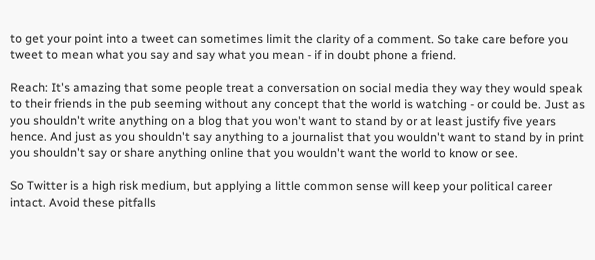to get your point into a tweet can sometimes limit the clarity of a comment. So take care before you tweet to mean what you say and say what you mean - if in doubt phone a friend.

Reach: It's amazing that some people treat a conversation on social media they way they would speak to their friends in the pub seeming without any concept that the world is watching - or could be. Just as you shouldn't write anything on a blog that you won't want to stand by or at least justify five years hence. And just as you shouldn't say anything to a journalist that you wouldn't want to stand by in print you shouldn't say or share anything online that you wouldn't want the world to know or see.

So Twitter is a high risk medium, but applying a little common sense will keep your political career intact. Avoid these pitfalls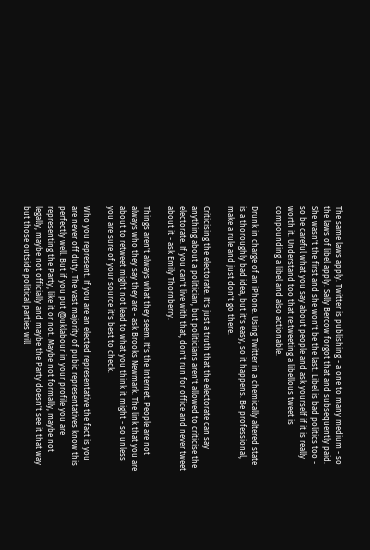The same laws apply. Twitter is publishing - a one to many medium - so the laws of libel apply. Sally Bercow forgot that and subsequently paid. She wasn't the first and she won't be the last. Libel is bad politics too - so be careful what you say about people and ask yourself if it is really worth it. Understand too that re:tweeting a libellous tweet is compounding a libel and also actionable.

Drunk in charge of an iPhone. Using Twitter in a chemically altered state is a thoroughly bad idea, but it's easy, so it happens. Be professional, make a rule and just don't go there.

Criticising the electorate. It's just a truth that the electorate can say anything about a politician, but politicians aren't allowed to criticise the electorate. If you can't live with that, don't run for office and never tweet about it - ask Emily Thornberry.

Things aren't always what they seem. It's the Internet. People are not always who they say they are - ask Brooks Newmark. The link that you are about to retweet might not lead to what you think it might - so unless you are sure of your source it's best to check.

Who you represent. If you are an elected representative the fact is you are never off duty. The vast majority of pubic representatives know this perfectly well. But if you put @uklabour in your profile you are representing the Party, like it or not. Maybe not formally, maybe not legally, maybe not officially and maybe the Party doesn't see it that way but those outside political parties will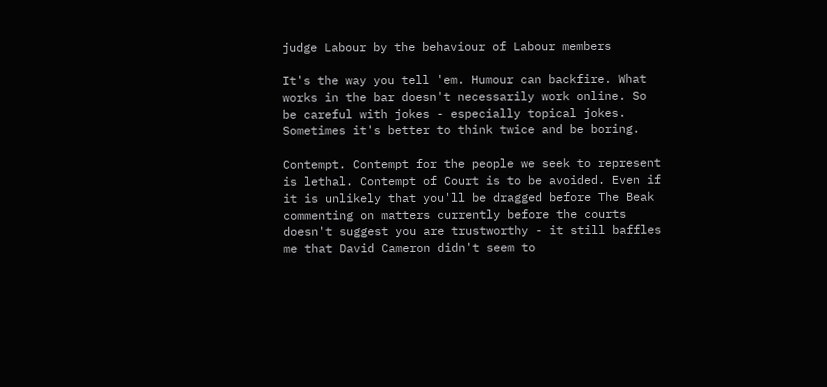judge Labour by the behaviour of Labour members

It's the way you tell 'em. Humour can backfire. What works in the bar doesn't necessarily work online. So be careful with jokes - especially topical jokes. Sometimes it's better to think twice and be boring.

Contempt. Contempt for the people we seek to represent is lethal. Contempt of Court is to be avoided. Even if it is unlikely that you'll be dragged before The Beak commenting on matters currently before the courts doesn't suggest you are trustworthy - it still baffles me that David Cameron didn't seem to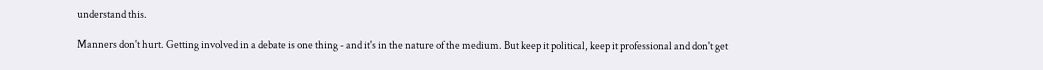understand this.

Manners don't hurt. Getting involved in a debate is one thing - and it's in the nature of the medium. But keep it political, keep it professional and don't get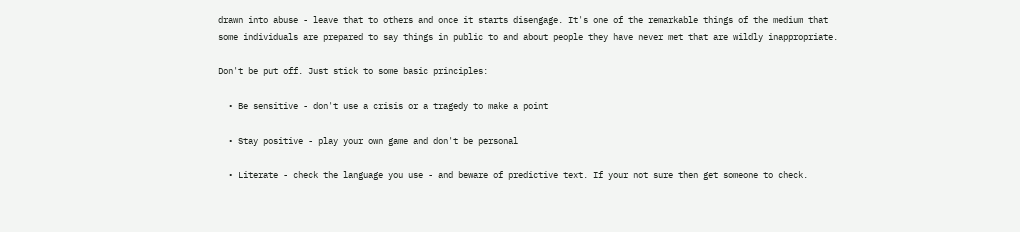drawn into abuse - leave that to others and once it starts disengage. It's one of the remarkable things of the medium that some individuals are prepared to say things in public to and about people they have never met that are wildly inappropriate.

Don't be put off. Just stick to some basic principles:

  • Be sensitive - don't use a crisis or a tragedy to make a point

  • Stay positive - play your own game and don't be personal

  • Literate - check the language you use - and beware of predictive text. If your not sure then get someone to check.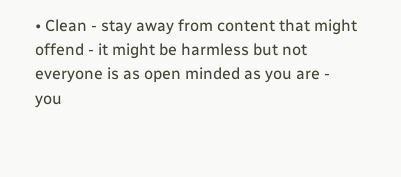• Clean - stay away from content that might offend - it might be harmless but not everyone is as open minded as you are - you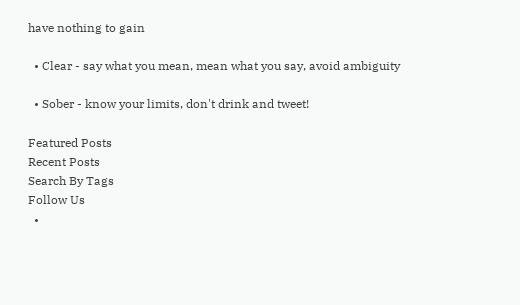have nothing to gain

  • Clear - say what you mean, mean what you say, avoid ambiguity

  • Sober - know your limits, don't drink and tweet!

Featured Posts
Recent Posts
Search By Tags
Follow Us
  •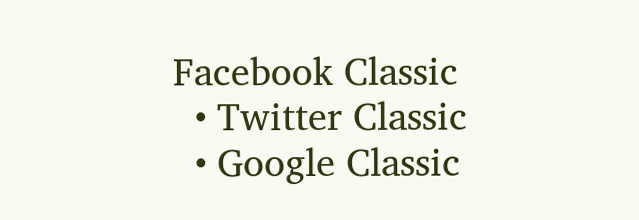Facebook Classic
  • Twitter Classic
  • Google Classic